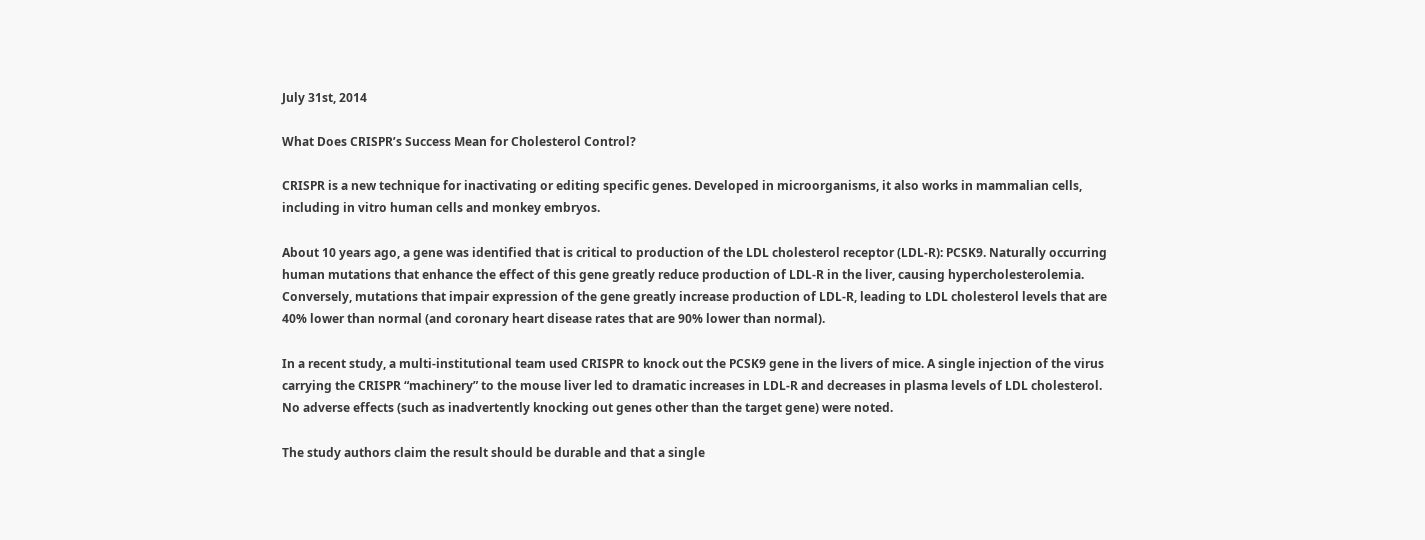July 31st, 2014

What Does CRISPR’s Success Mean for Cholesterol Control?

CRISPR is a new technique for inactivating or editing specific genes. Developed in microorganisms, it also works in mammalian cells, including in vitro human cells and monkey embryos.

About 10 years ago, a gene was identified that is critical to production of the LDL cholesterol receptor (LDL-R): PCSK9. Naturally occurring human mutations that enhance the effect of this gene greatly reduce production of LDL-R in the liver, causing hypercholesterolemia. Conversely, mutations that impair expression of the gene greatly increase production of LDL-R, leading to LDL cholesterol levels that are 40% lower than normal (and coronary heart disease rates that are 90% lower than normal).

In a recent study, a multi-institutional team used CRISPR to knock out the PCSK9 gene in the livers of mice. A single injection of the virus carrying the CRISPR “machinery” to the mouse liver led to dramatic increases in LDL-R and decreases in plasma levels of LDL cholesterol. No adverse effects (such as inadvertently knocking out genes other than the target gene) were noted.

The study authors claim the result should be durable and that a single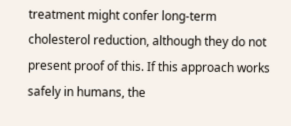treatment might confer long-term cholesterol reduction, although they do not present proof of this. If this approach works safely in humans, the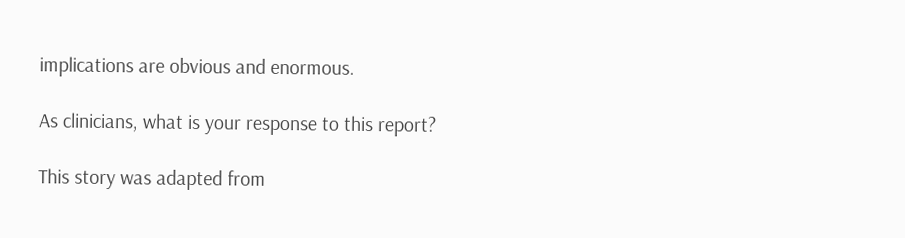implications are obvious and enormous.

As clinicians, what is your response to this report?

This story was adapted from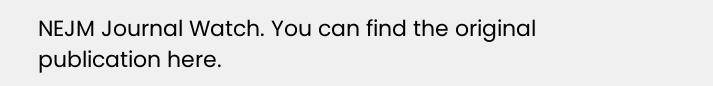NEJM Journal Watch. You can find the original publication here.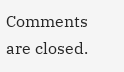Comments are closed.